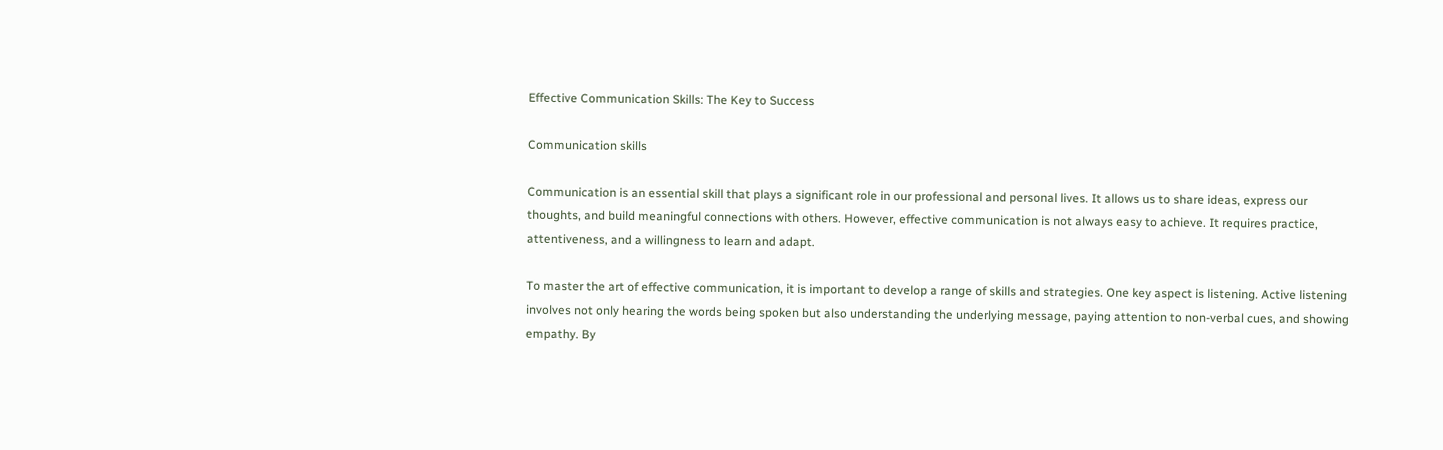Effective Communication Skills: The Key to Success

Communication skills

Communication is an essential skill that plays a significant role in our professional and personal lives. It allows us to share ideas, express our thoughts, and build meaningful connections with others. However, effective communication is not always easy to achieve. It requires practice, attentiveness, and a willingness to learn and adapt.

To master the art of effective communication, it is important to develop a range of skills and strategies. One key aspect is listening. Active listening involves not only hearing the words being spoken but also understanding the underlying message, paying attention to non-verbal cues, and showing empathy. By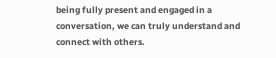being fully present and engaged in a conversation, we can truly understand and connect with others.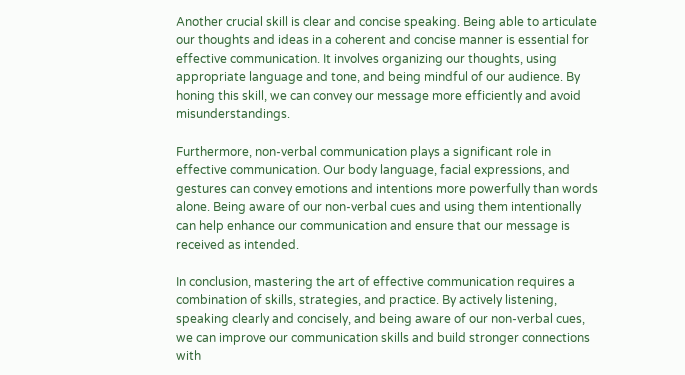Another crucial skill is clear and concise speaking. Being able to articulate our thoughts and ideas in a coherent and concise manner is essential for effective communication. It involves organizing our thoughts, using appropriate language and tone, and being mindful of our audience. By honing this skill, we can convey our message more efficiently and avoid misunderstandings.

Furthermore, non-verbal communication plays a significant role in effective communication. Our body language, facial expressions, and gestures can convey emotions and intentions more powerfully than words alone. Being aware of our non-verbal cues and using them intentionally can help enhance our communication and ensure that our message is received as intended.

In conclusion, mastering the art of effective communication requires a combination of skills, strategies, and practice. By actively listening, speaking clearly and concisely, and being aware of our non-verbal cues, we can improve our communication skills and build stronger connections with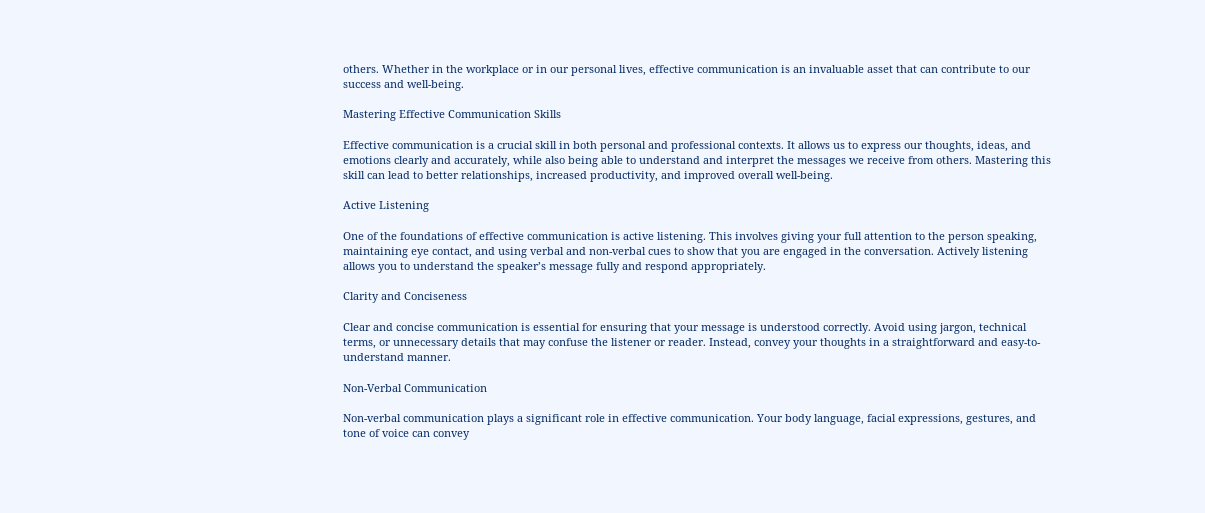others. Whether in the workplace or in our personal lives, effective communication is an invaluable asset that can contribute to our success and well-being.

Mastering Effective Communication Skills

Effective communication is a crucial skill in both personal and professional contexts. It allows us to express our thoughts, ideas, and emotions clearly and accurately, while also being able to understand and interpret the messages we receive from others. Mastering this skill can lead to better relationships, increased productivity, and improved overall well-being.

Active Listening

One of the foundations of effective communication is active listening. This involves giving your full attention to the person speaking, maintaining eye contact, and using verbal and non-verbal cues to show that you are engaged in the conversation. Actively listening allows you to understand the speaker’s message fully and respond appropriately.

Clarity and Conciseness

Clear and concise communication is essential for ensuring that your message is understood correctly. Avoid using jargon, technical terms, or unnecessary details that may confuse the listener or reader. Instead, convey your thoughts in a straightforward and easy-to-understand manner.

Non-Verbal Communication

Non-verbal communication plays a significant role in effective communication. Your body language, facial expressions, gestures, and tone of voice can convey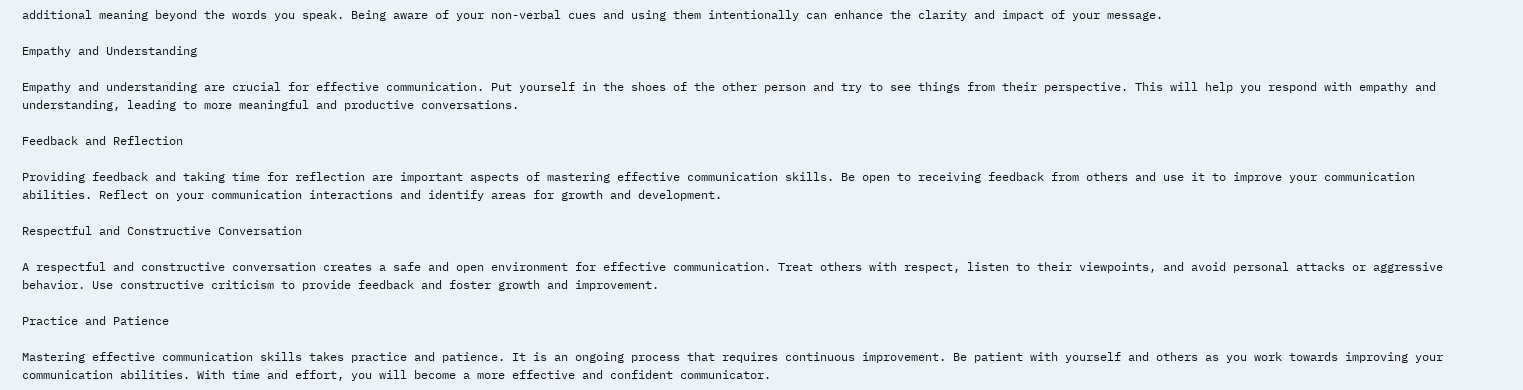additional meaning beyond the words you speak. Being aware of your non-verbal cues and using them intentionally can enhance the clarity and impact of your message.

Empathy and Understanding

Empathy and understanding are crucial for effective communication. Put yourself in the shoes of the other person and try to see things from their perspective. This will help you respond with empathy and understanding, leading to more meaningful and productive conversations.

Feedback and Reflection

Providing feedback and taking time for reflection are important aspects of mastering effective communication skills. Be open to receiving feedback from others and use it to improve your communication abilities. Reflect on your communication interactions and identify areas for growth and development.

Respectful and Constructive Conversation

A respectful and constructive conversation creates a safe and open environment for effective communication. Treat others with respect, listen to their viewpoints, and avoid personal attacks or aggressive behavior. Use constructive criticism to provide feedback and foster growth and improvement.

Practice and Patience

Mastering effective communication skills takes practice and patience. It is an ongoing process that requires continuous improvement. Be patient with yourself and others as you work towards improving your communication abilities. With time and effort, you will become a more effective and confident communicator.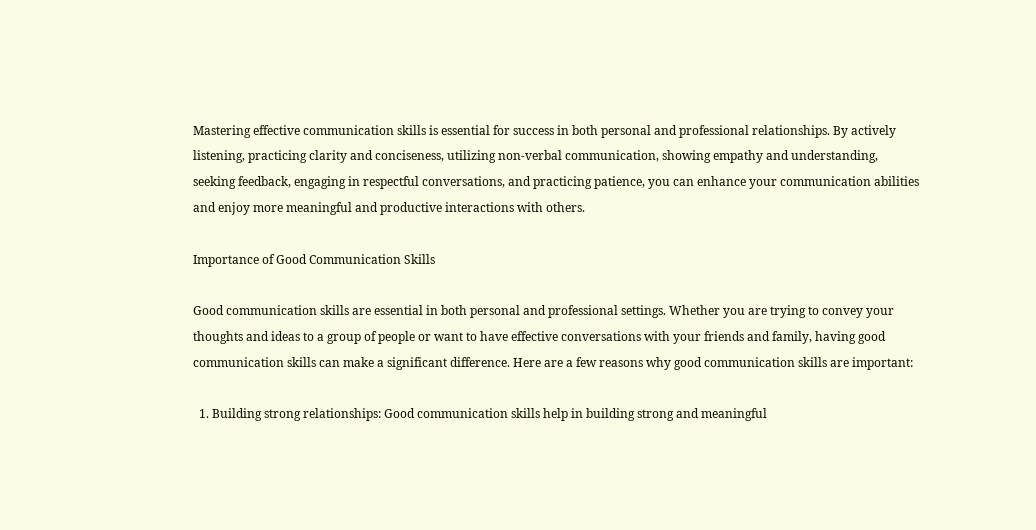Mastering effective communication skills is essential for success in both personal and professional relationships. By actively listening, practicing clarity and conciseness, utilizing non-verbal communication, showing empathy and understanding, seeking feedback, engaging in respectful conversations, and practicing patience, you can enhance your communication abilities and enjoy more meaningful and productive interactions with others.

Importance of Good Communication Skills

Good communication skills are essential in both personal and professional settings. Whether you are trying to convey your thoughts and ideas to a group of people or want to have effective conversations with your friends and family, having good communication skills can make a significant difference. Here are a few reasons why good communication skills are important:

  1. Building strong relationships: Good communication skills help in building strong and meaningful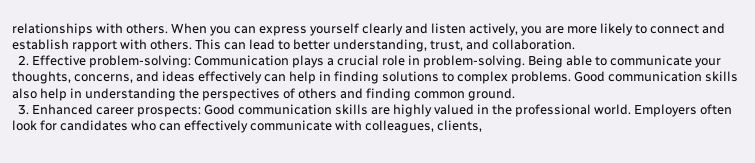relationships with others. When you can express yourself clearly and listen actively, you are more likely to connect and establish rapport with others. This can lead to better understanding, trust, and collaboration.
  2. Effective problem-solving: Communication plays a crucial role in problem-solving. Being able to communicate your thoughts, concerns, and ideas effectively can help in finding solutions to complex problems. Good communication skills also help in understanding the perspectives of others and finding common ground.
  3. Enhanced career prospects: Good communication skills are highly valued in the professional world. Employers often look for candidates who can effectively communicate with colleagues, clients,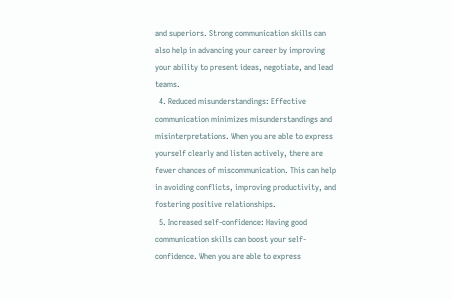and superiors. Strong communication skills can also help in advancing your career by improving your ability to present ideas, negotiate, and lead teams.
  4. Reduced misunderstandings: Effective communication minimizes misunderstandings and misinterpretations. When you are able to express yourself clearly and listen actively, there are fewer chances of miscommunication. This can help in avoiding conflicts, improving productivity, and fostering positive relationships.
  5. Increased self-confidence: Having good communication skills can boost your self-confidence. When you are able to express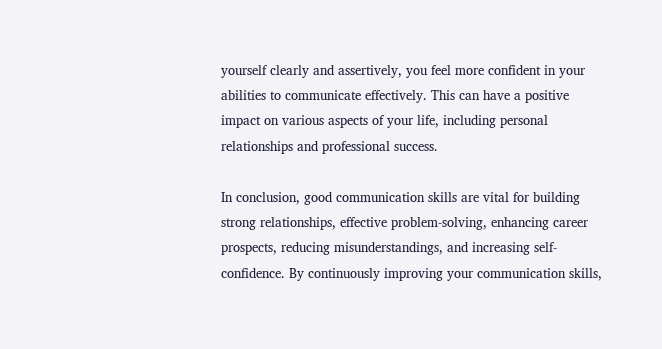yourself clearly and assertively, you feel more confident in your abilities to communicate effectively. This can have a positive impact on various aspects of your life, including personal relationships and professional success.

In conclusion, good communication skills are vital for building strong relationships, effective problem-solving, enhancing career prospects, reducing misunderstandings, and increasing self-confidence. By continuously improving your communication skills,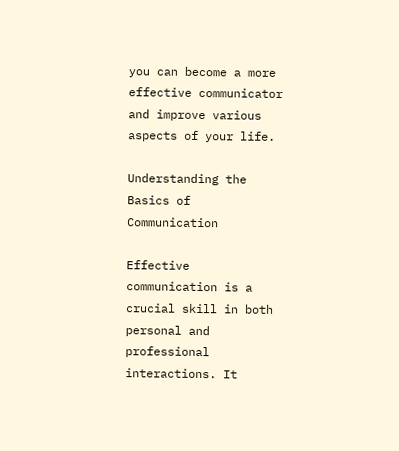you can become a more effective communicator and improve various aspects of your life.

Understanding the Basics of Communication

Effective communication is a crucial skill in both personal and professional interactions. It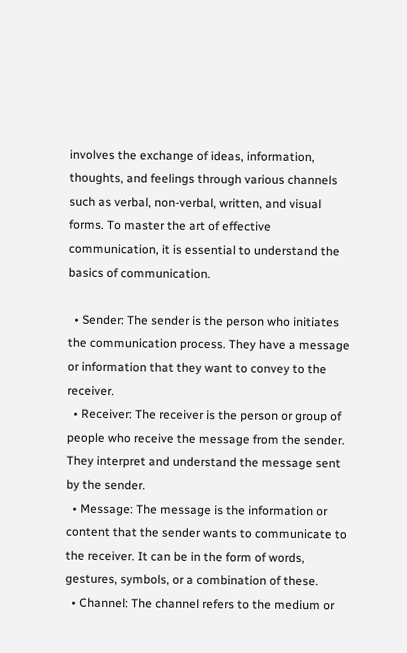involves the exchange of ideas, information, thoughts, and feelings through various channels such as verbal, non-verbal, written, and visual forms. To master the art of effective communication, it is essential to understand the basics of communication.

  • Sender: The sender is the person who initiates the communication process. They have a message or information that they want to convey to the receiver.
  • Receiver: The receiver is the person or group of people who receive the message from the sender. They interpret and understand the message sent by the sender.
  • Message: The message is the information or content that the sender wants to communicate to the receiver. It can be in the form of words, gestures, symbols, or a combination of these.
  • Channel: The channel refers to the medium or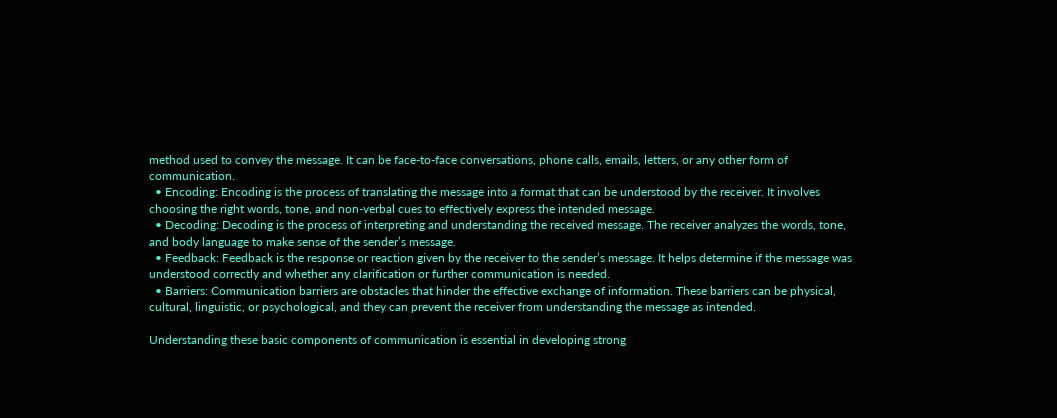method used to convey the message. It can be face-to-face conversations, phone calls, emails, letters, or any other form of communication.
  • Encoding: Encoding is the process of translating the message into a format that can be understood by the receiver. It involves choosing the right words, tone, and non-verbal cues to effectively express the intended message.
  • Decoding: Decoding is the process of interpreting and understanding the received message. The receiver analyzes the words, tone, and body language to make sense of the sender’s message.
  • Feedback: Feedback is the response or reaction given by the receiver to the sender’s message. It helps determine if the message was understood correctly and whether any clarification or further communication is needed.
  • Barriers: Communication barriers are obstacles that hinder the effective exchange of information. These barriers can be physical, cultural, linguistic, or psychological, and they can prevent the receiver from understanding the message as intended.

Understanding these basic components of communication is essential in developing strong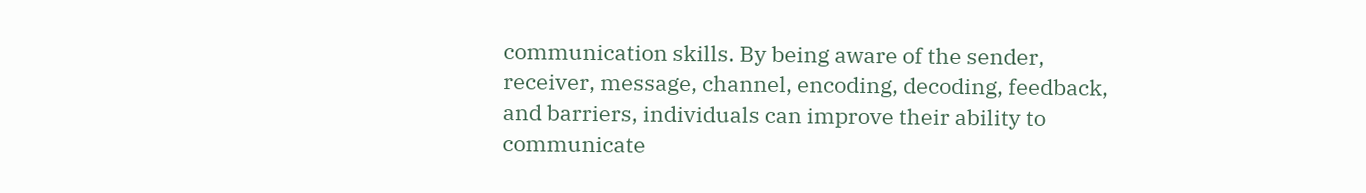communication skills. By being aware of the sender, receiver, message, channel, encoding, decoding, feedback, and barriers, individuals can improve their ability to communicate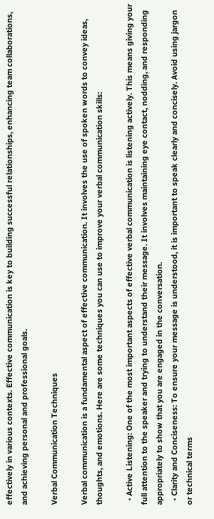effectively in various contexts. Effective communication is key to building successful relationships, enhancing team collaborations, and achieving personal and professional goals.

Verbal Communication Techniques

Verbal communication is a fundamental aspect of effective communication. It involves the use of spoken words to convey ideas, thoughts, and emotions. Here are some techniques you can use to improve your verbal communication skills:

  • Active Listening: One of the most important aspects of effective verbal communication is listening actively. This means giving your full attention to the speaker and trying to understand their message. It involves maintaining eye contact, nodding, and responding appropriately to show that you are engaged in the conversation.
  • Clarity and Conciseness: To ensure your message is understood, it is important to speak clearly and concisely. Avoid using jargon or technical terms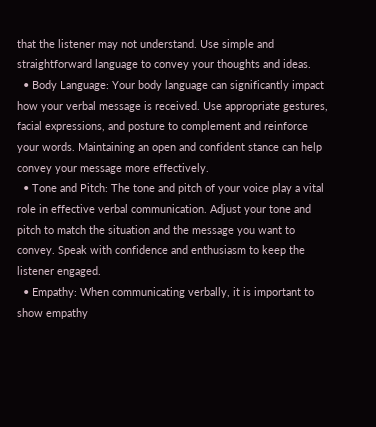that the listener may not understand. Use simple and straightforward language to convey your thoughts and ideas.
  • Body Language: Your body language can significantly impact how your verbal message is received. Use appropriate gestures, facial expressions, and posture to complement and reinforce your words. Maintaining an open and confident stance can help convey your message more effectively.
  • Tone and Pitch: The tone and pitch of your voice play a vital role in effective verbal communication. Adjust your tone and pitch to match the situation and the message you want to convey. Speak with confidence and enthusiasm to keep the listener engaged.
  • Empathy: When communicating verbally, it is important to show empathy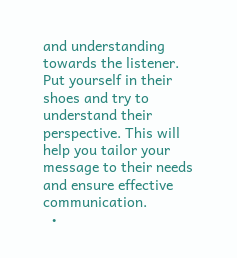and understanding towards the listener. Put yourself in their shoes and try to understand their perspective. This will help you tailor your message to their needs and ensure effective communication.
  •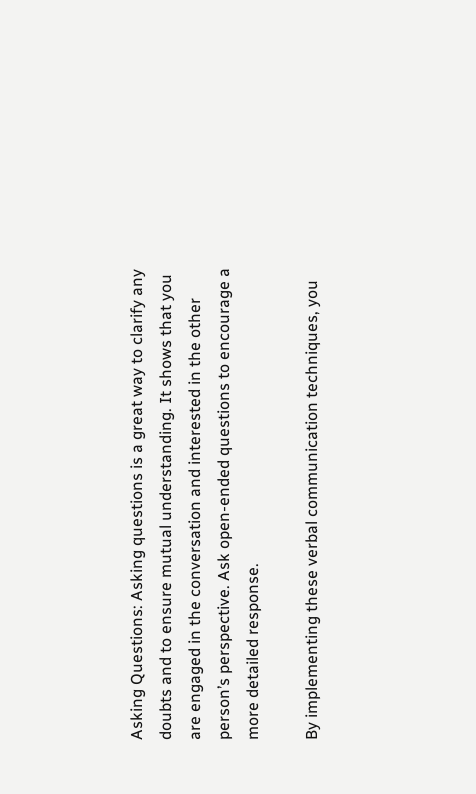Asking Questions: Asking questions is a great way to clarify any doubts and to ensure mutual understanding. It shows that you are engaged in the conversation and interested in the other person’s perspective. Ask open-ended questions to encourage a more detailed response.

By implementing these verbal communication techniques, you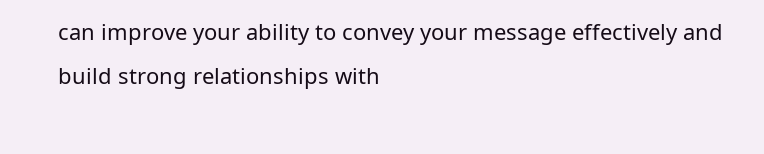can improve your ability to convey your message effectively and build strong relationships with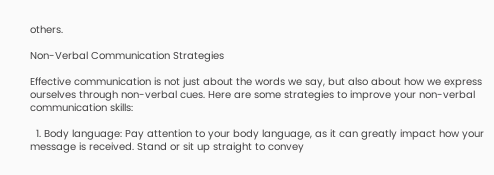others.

Non-Verbal Communication Strategies

Effective communication is not just about the words we say, but also about how we express ourselves through non-verbal cues. Here are some strategies to improve your non-verbal communication skills:

  1. Body language: Pay attention to your body language, as it can greatly impact how your message is received. Stand or sit up straight to convey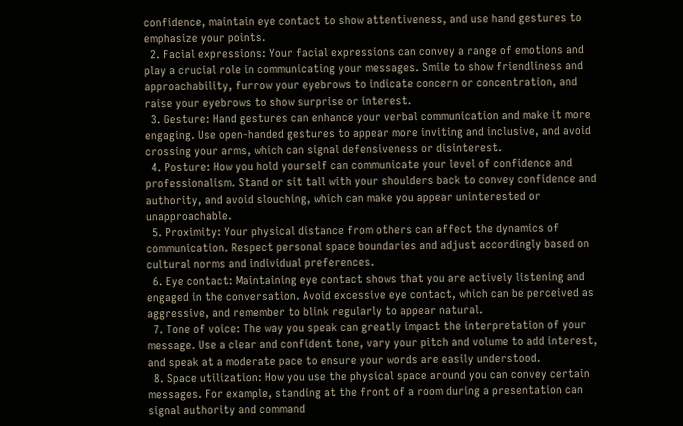confidence, maintain eye contact to show attentiveness, and use hand gestures to emphasize your points.
  2. Facial expressions: Your facial expressions can convey a range of emotions and play a crucial role in communicating your messages. Smile to show friendliness and approachability, furrow your eyebrows to indicate concern or concentration, and raise your eyebrows to show surprise or interest.
  3. Gesture: Hand gestures can enhance your verbal communication and make it more engaging. Use open-handed gestures to appear more inviting and inclusive, and avoid crossing your arms, which can signal defensiveness or disinterest.
  4. Posture: How you hold yourself can communicate your level of confidence and professionalism. Stand or sit tall with your shoulders back to convey confidence and authority, and avoid slouching, which can make you appear uninterested or unapproachable.
  5. Proximity: Your physical distance from others can affect the dynamics of communication. Respect personal space boundaries and adjust accordingly based on cultural norms and individual preferences.
  6. Eye contact: Maintaining eye contact shows that you are actively listening and engaged in the conversation. Avoid excessive eye contact, which can be perceived as aggressive, and remember to blink regularly to appear natural.
  7. Tone of voice: The way you speak can greatly impact the interpretation of your message. Use a clear and confident tone, vary your pitch and volume to add interest, and speak at a moderate pace to ensure your words are easily understood.
  8. Space utilization: How you use the physical space around you can convey certain messages. For example, standing at the front of a room during a presentation can signal authority and command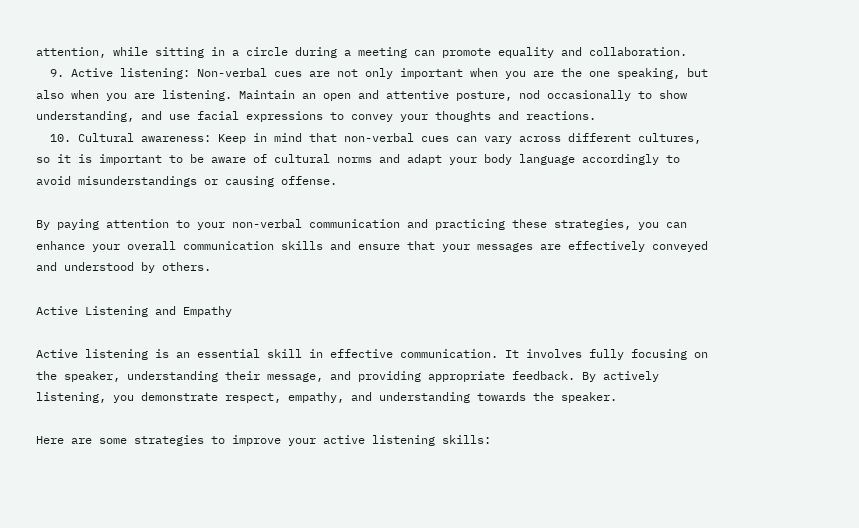attention, while sitting in a circle during a meeting can promote equality and collaboration.
  9. Active listening: Non-verbal cues are not only important when you are the one speaking, but also when you are listening. Maintain an open and attentive posture, nod occasionally to show understanding, and use facial expressions to convey your thoughts and reactions.
  10. Cultural awareness: Keep in mind that non-verbal cues can vary across different cultures, so it is important to be aware of cultural norms and adapt your body language accordingly to avoid misunderstandings or causing offense.

By paying attention to your non-verbal communication and practicing these strategies, you can enhance your overall communication skills and ensure that your messages are effectively conveyed and understood by others.

Active Listening and Empathy

Active listening is an essential skill in effective communication. It involves fully focusing on the speaker, understanding their message, and providing appropriate feedback. By actively listening, you demonstrate respect, empathy, and understanding towards the speaker.

Here are some strategies to improve your active listening skills: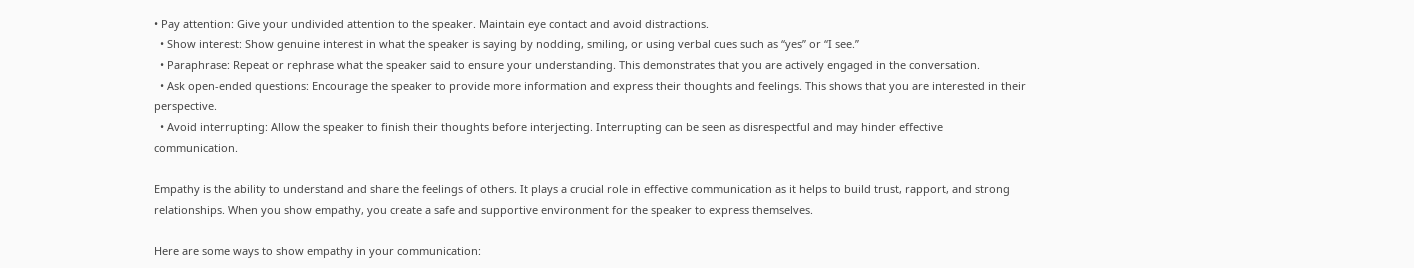• Pay attention: Give your undivided attention to the speaker. Maintain eye contact and avoid distractions.
  • Show interest: Show genuine interest in what the speaker is saying by nodding, smiling, or using verbal cues such as “yes” or “I see.”
  • Paraphrase: Repeat or rephrase what the speaker said to ensure your understanding. This demonstrates that you are actively engaged in the conversation.
  • Ask open-ended questions: Encourage the speaker to provide more information and express their thoughts and feelings. This shows that you are interested in their perspective.
  • Avoid interrupting: Allow the speaker to finish their thoughts before interjecting. Interrupting can be seen as disrespectful and may hinder effective communication.

Empathy is the ability to understand and share the feelings of others. It plays a crucial role in effective communication as it helps to build trust, rapport, and strong relationships. When you show empathy, you create a safe and supportive environment for the speaker to express themselves.

Here are some ways to show empathy in your communication: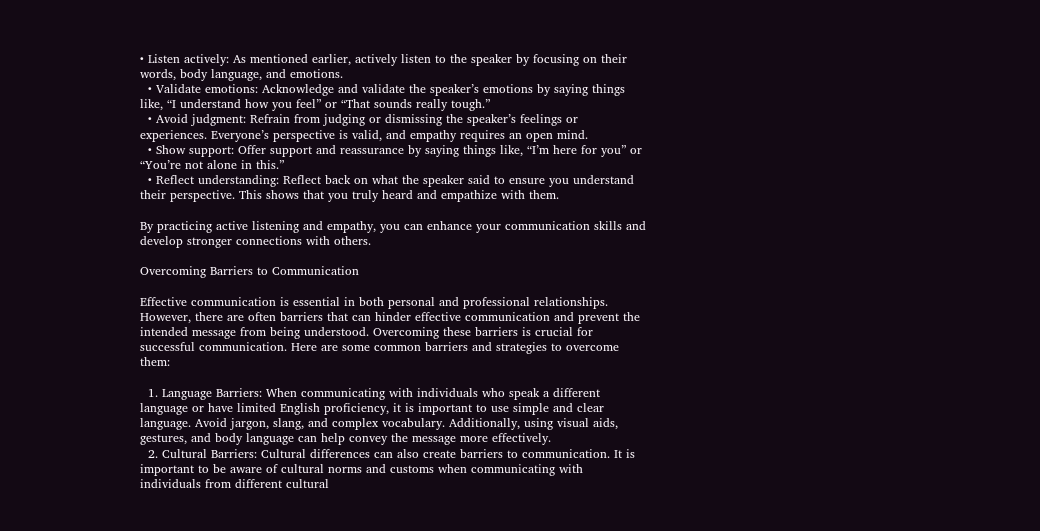• Listen actively: As mentioned earlier, actively listen to the speaker by focusing on their words, body language, and emotions.
  • Validate emotions: Acknowledge and validate the speaker’s emotions by saying things like, “I understand how you feel” or “That sounds really tough.”
  • Avoid judgment: Refrain from judging or dismissing the speaker’s feelings or experiences. Everyone’s perspective is valid, and empathy requires an open mind.
  • Show support: Offer support and reassurance by saying things like, “I’m here for you” or “You’re not alone in this.”
  • Reflect understanding: Reflect back on what the speaker said to ensure you understand their perspective. This shows that you truly heard and empathize with them.

By practicing active listening and empathy, you can enhance your communication skills and develop stronger connections with others.

Overcoming Barriers to Communication

Effective communication is essential in both personal and professional relationships. However, there are often barriers that can hinder effective communication and prevent the intended message from being understood. Overcoming these barriers is crucial for successful communication. Here are some common barriers and strategies to overcome them:

  1. Language Barriers: When communicating with individuals who speak a different language or have limited English proficiency, it is important to use simple and clear language. Avoid jargon, slang, and complex vocabulary. Additionally, using visual aids, gestures, and body language can help convey the message more effectively.
  2. Cultural Barriers: Cultural differences can also create barriers to communication. It is important to be aware of cultural norms and customs when communicating with individuals from different cultural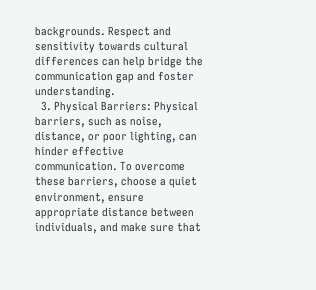backgrounds. Respect and sensitivity towards cultural differences can help bridge the communication gap and foster understanding.
  3. Physical Barriers: Physical barriers, such as noise, distance, or poor lighting, can hinder effective communication. To overcome these barriers, choose a quiet environment, ensure appropriate distance between individuals, and make sure that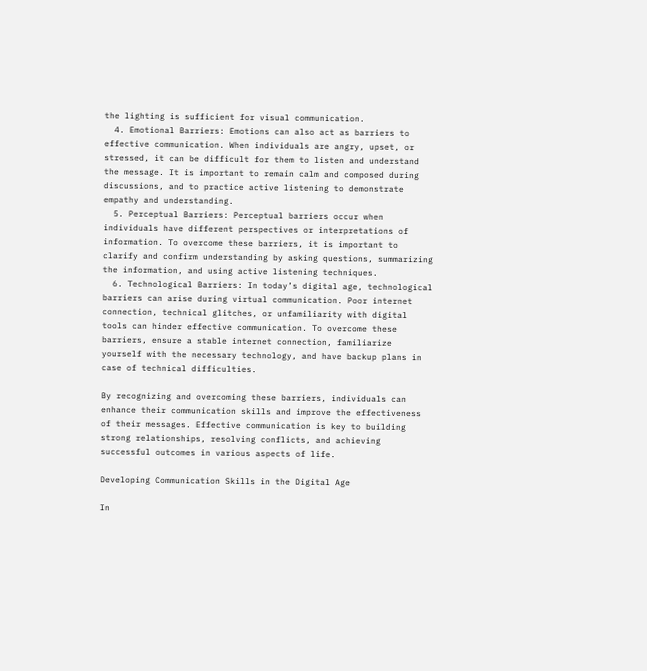the lighting is sufficient for visual communication.
  4. Emotional Barriers: Emotions can also act as barriers to effective communication. When individuals are angry, upset, or stressed, it can be difficult for them to listen and understand the message. It is important to remain calm and composed during discussions, and to practice active listening to demonstrate empathy and understanding.
  5. Perceptual Barriers: Perceptual barriers occur when individuals have different perspectives or interpretations of information. To overcome these barriers, it is important to clarify and confirm understanding by asking questions, summarizing the information, and using active listening techniques.
  6. Technological Barriers: In today’s digital age, technological barriers can arise during virtual communication. Poor internet connection, technical glitches, or unfamiliarity with digital tools can hinder effective communication. To overcome these barriers, ensure a stable internet connection, familiarize yourself with the necessary technology, and have backup plans in case of technical difficulties.

By recognizing and overcoming these barriers, individuals can enhance their communication skills and improve the effectiveness of their messages. Effective communication is key to building strong relationships, resolving conflicts, and achieving successful outcomes in various aspects of life.

Developing Communication Skills in the Digital Age

In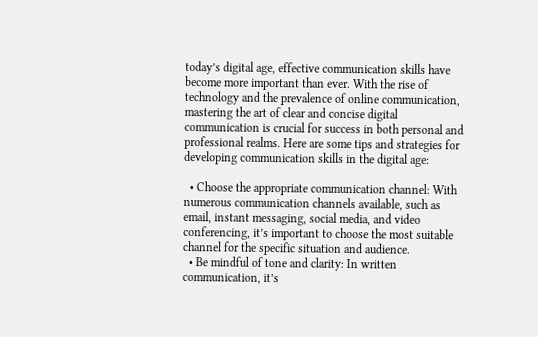today’s digital age, effective communication skills have become more important than ever. With the rise of technology and the prevalence of online communication, mastering the art of clear and concise digital communication is crucial for success in both personal and professional realms. Here are some tips and strategies for developing communication skills in the digital age:

  • Choose the appropriate communication channel: With numerous communication channels available, such as email, instant messaging, social media, and video conferencing, it’s important to choose the most suitable channel for the specific situation and audience.
  • Be mindful of tone and clarity: In written communication, it’s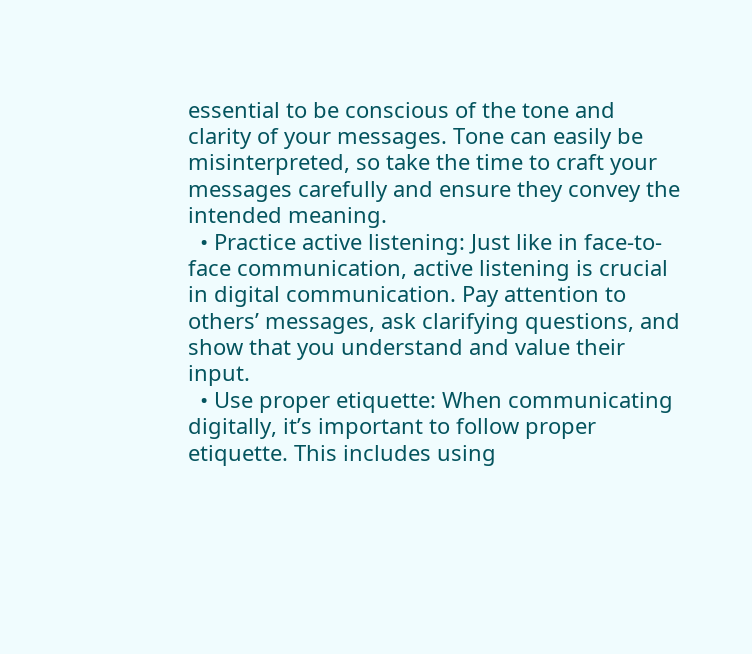essential to be conscious of the tone and clarity of your messages. Tone can easily be misinterpreted, so take the time to craft your messages carefully and ensure they convey the intended meaning.
  • Practice active listening: Just like in face-to-face communication, active listening is crucial in digital communication. Pay attention to others’ messages, ask clarifying questions, and show that you understand and value their input.
  • Use proper etiquette: When communicating digitally, it’s important to follow proper etiquette. This includes using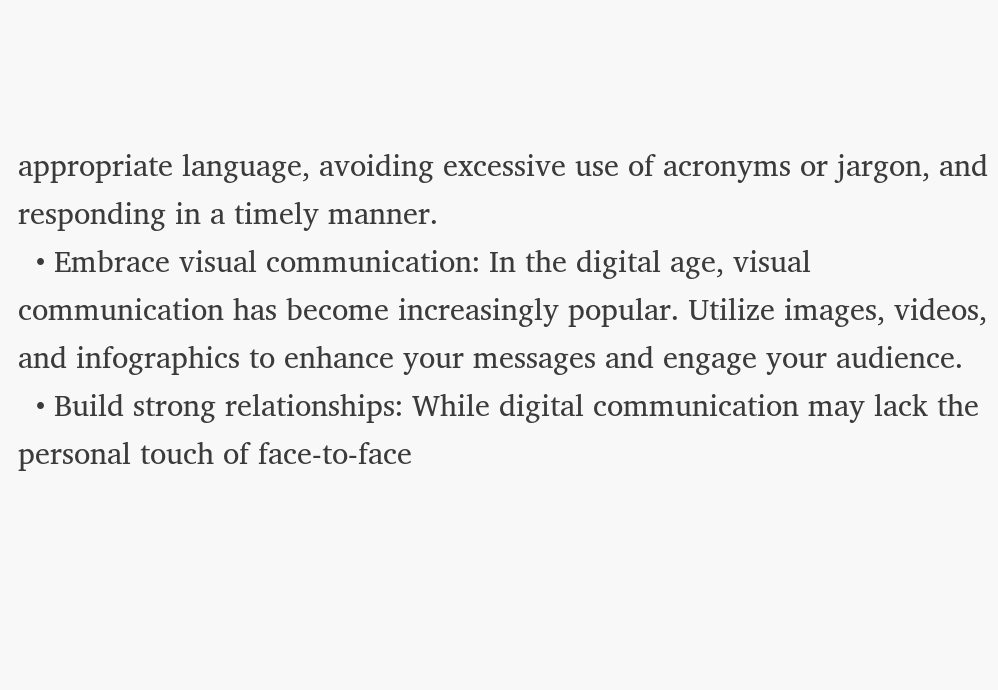appropriate language, avoiding excessive use of acronyms or jargon, and responding in a timely manner.
  • Embrace visual communication: In the digital age, visual communication has become increasingly popular. Utilize images, videos, and infographics to enhance your messages and engage your audience.
  • Build strong relationships: While digital communication may lack the personal touch of face-to-face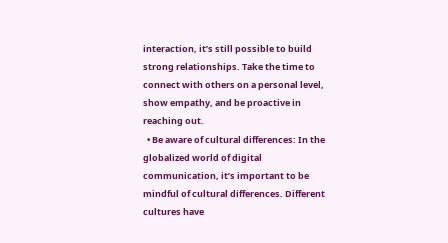interaction, it’s still possible to build strong relationships. Take the time to connect with others on a personal level, show empathy, and be proactive in reaching out.
  • Be aware of cultural differences: In the globalized world of digital communication, it’s important to be mindful of cultural differences. Different cultures have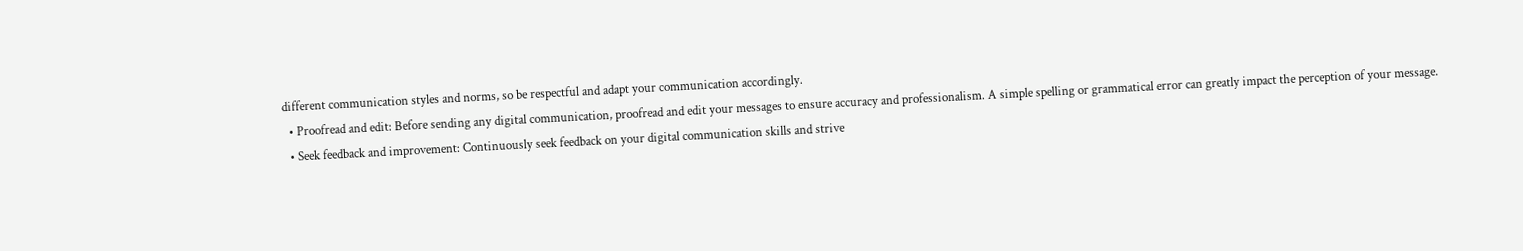different communication styles and norms, so be respectful and adapt your communication accordingly.
  • Proofread and edit: Before sending any digital communication, proofread and edit your messages to ensure accuracy and professionalism. A simple spelling or grammatical error can greatly impact the perception of your message.
  • Seek feedback and improvement: Continuously seek feedback on your digital communication skills and strive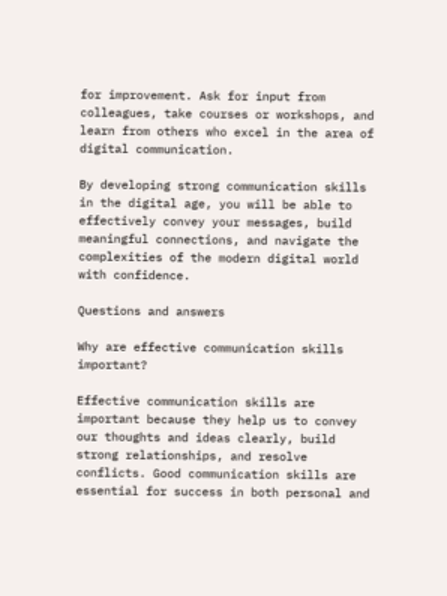for improvement. Ask for input from colleagues, take courses or workshops, and learn from others who excel in the area of digital communication.

By developing strong communication skills in the digital age, you will be able to effectively convey your messages, build meaningful connections, and navigate the complexities of the modern digital world with confidence.

Questions and answers

Why are effective communication skills important?

Effective communication skills are important because they help us to convey our thoughts and ideas clearly, build strong relationships, and resolve conflicts. Good communication skills are essential for success in both personal and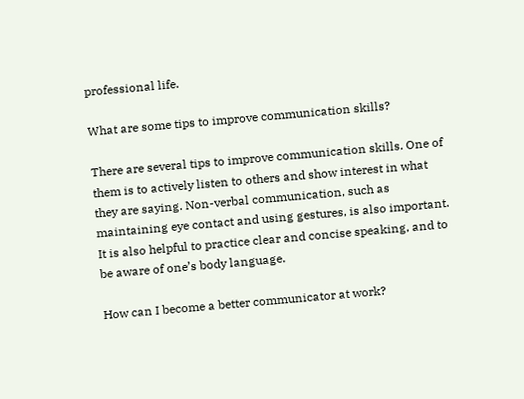professional life.

What are some tips to improve communication skills?

There are several tips to improve communication skills. One of them is to actively listen to others and show interest in what they are saying. Non-verbal communication, such as maintaining eye contact and using gestures, is also important. It is also helpful to practice clear and concise speaking, and to be aware of one’s body language.

How can I become a better communicator at work?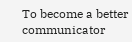To become a better communicator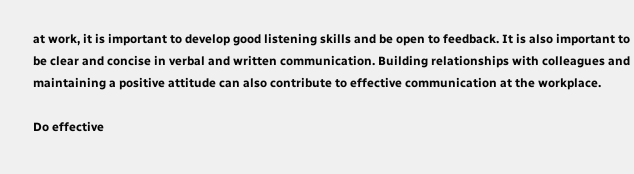at work, it is important to develop good listening skills and be open to feedback. It is also important to be clear and concise in verbal and written communication. Building relationships with colleagues and maintaining a positive attitude can also contribute to effective communication at the workplace.

Do effective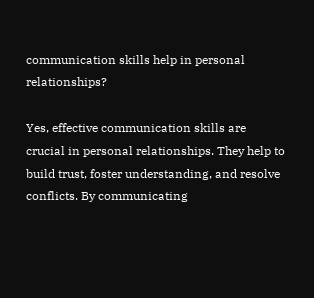communication skills help in personal relationships?

Yes, effective communication skills are crucial in personal relationships. They help to build trust, foster understanding, and resolve conflicts. By communicating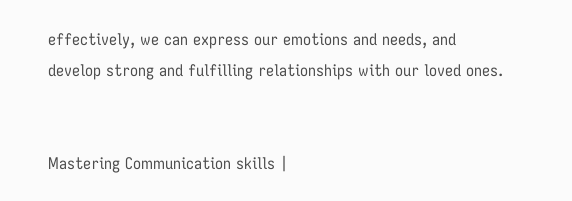effectively, we can express our emotions and needs, and develop strong and fulfilling relationships with our loved ones.


Mastering Communication skills |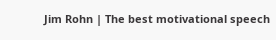Jim Rohn | The best motivational speech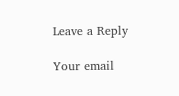Leave a Reply

Your email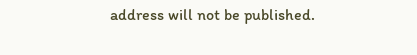address will not be published.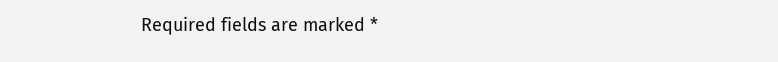Required fields are marked *